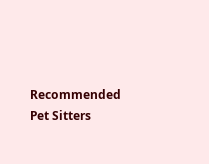Recommended Pet Sitters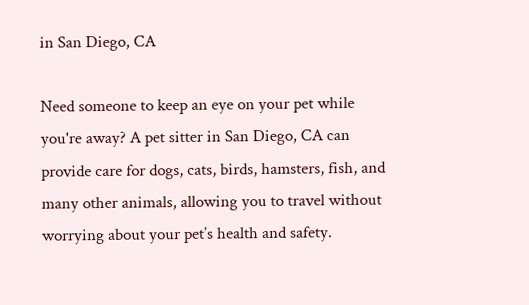in San Diego, CA

Need someone to keep an eye on your pet while you're away? A pet sitter in San Diego, CA can provide care for dogs, cats, birds, hamsters, fish, and many other animals, allowing you to travel without worrying about your pet’s health and safety.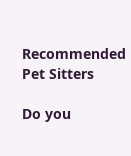Recommended Pet Sitters

Do you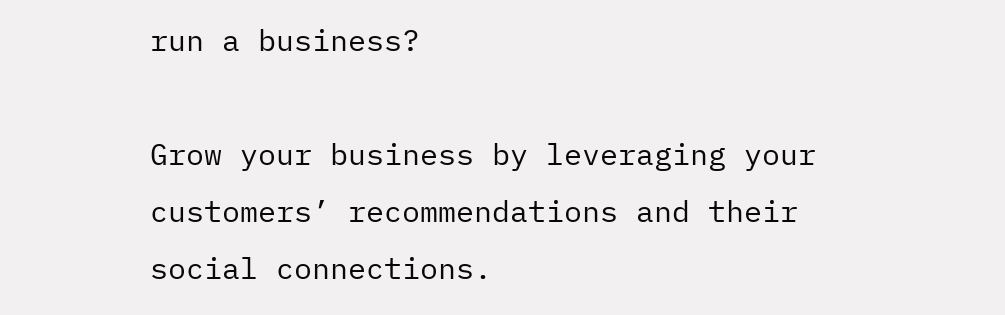run a business?

Grow your business by leveraging your customers’ recommendations and their social connections.